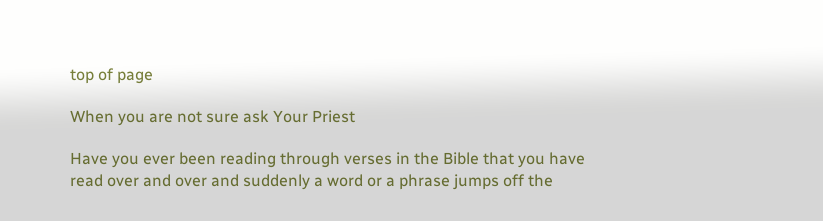top of page

When you are not sure ask Your Priest

Have you ever been reading through verses in the Bible that you have read over and over and suddenly a word or a phrase jumps off the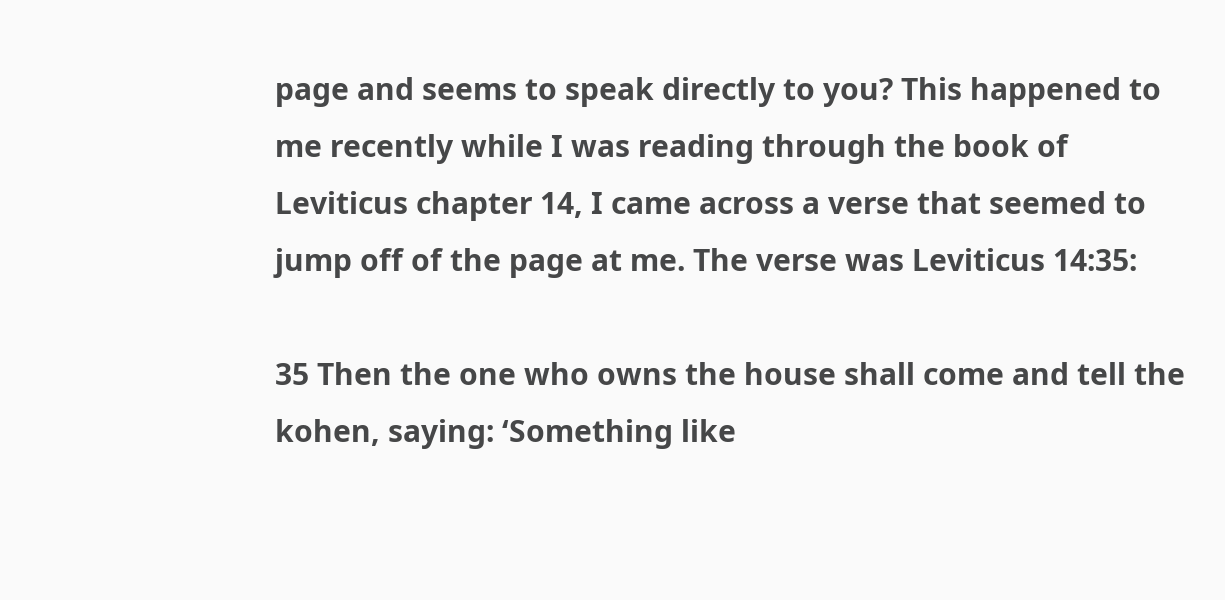page and seems to speak directly to you? This happened to me recently while I was reading through the book of Leviticus chapter 14, I came across a verse that seemed to jump off of the page at me. The verse was Leviticus 14:35:

35 Then the one who owns the house shall come and tell the kohen, saying: ‘Something like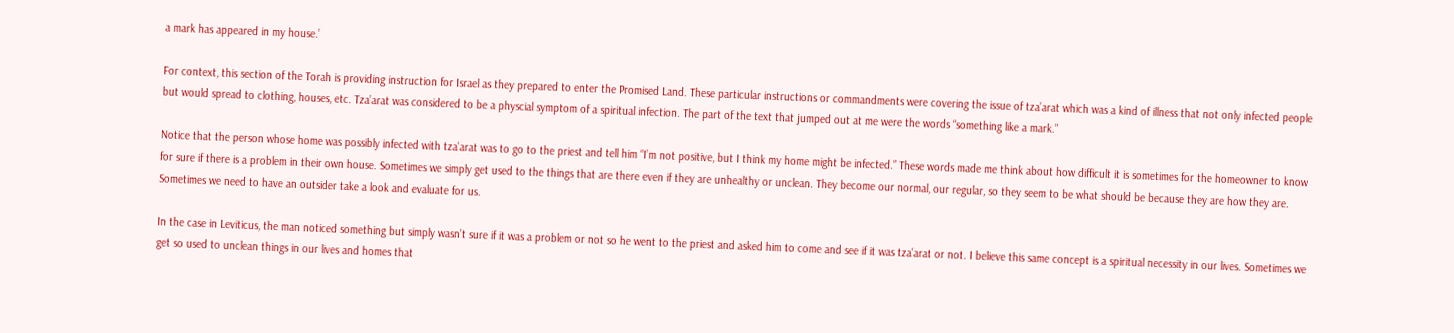a mark has appeared in my house.’

For context, this section of the Torah is providing instruction for Israel as they prepared to enter the Promised Land. These particular instructions or commandments were covering the issue of tza’arat which was a kind of illness that not only infected people but would spread to clothing, houses, etc. Tza’arat was considered to be a physcial symptom of a spiritual infection. The part of the text that jumped out at me were the words “something like a mark.”

Notice that the person whose home was possibly infected with tza’arat was to go to the priest and tell him “I’m not positive, but I think my home might be infected.” These words made me think about how difficult it is sometimes for the homeowner to know for sure if there is a problem in their own house. Sometimes we simply get used to the things that are there even if they are unhealthy or unclean. They become our normal, our regular, so they seem to be what should be because they are how they are. Sometimes we need to have an outsider take a look and evaluate for us.

In the case in Leviticus, the man noticed something but simply wasn’t sure if it was a problem or not so he went to the priest and asked him to come and see if it was tza’arat or not. I believe this same concept is a spiritual necessity in our lives. Sometimes we get so used to unclean things in our lives and homes that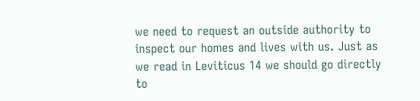we need to request an outside authority to inspect our homes and lives with us. Just as we read in Leviticus 14 we should go directly to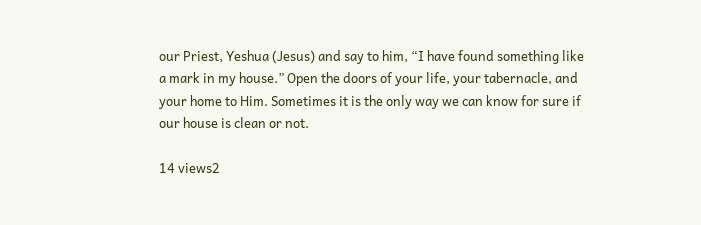our Priest, Yeshua (Jesus) and say to him, “I have found something like a mark in my house.” Open the doors of your life, your tabernacle, and your home to Him. Sometimes it is the only way we can know for sure if our house is clean or not.

14 views2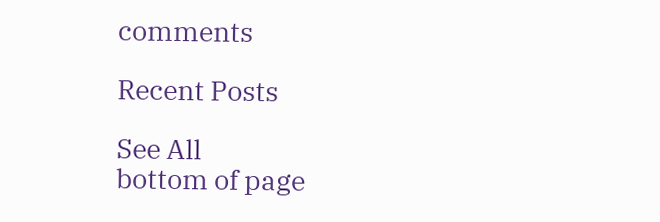comments

Recent Posts

See All
bottom of page